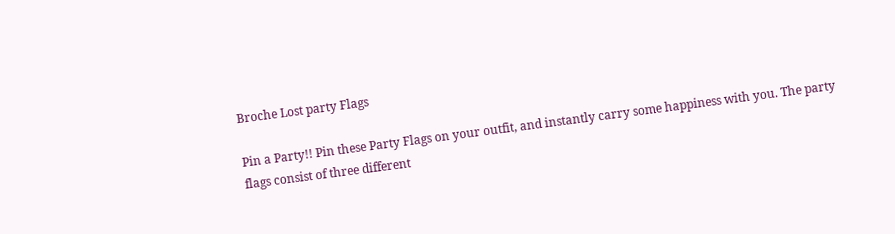Broche Lost party Flags

Pin a Party!! Pin these Party Flags on your outfit, and instantly carry some happiness with you. The party flags consist of three different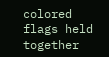colored flags held together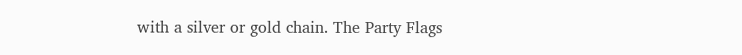with a silver or gold chain. The Party Flags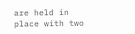are held in place with two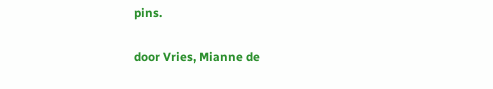pins.

door Vries, Mianne de